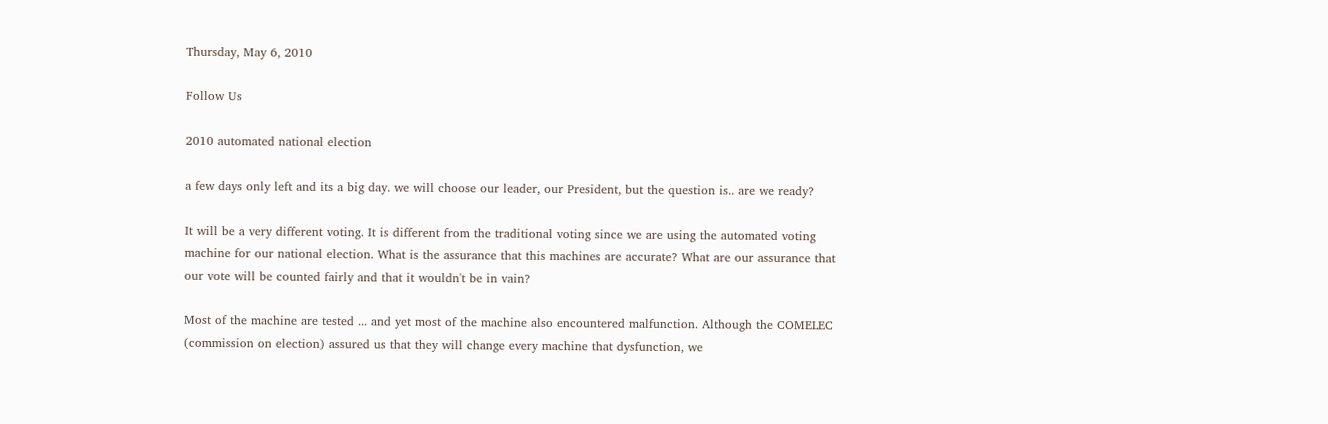Thursday, May 6, 2010

Follow Us

2010 automated national election

a few days only left and its a big day. we will choose our leader, our President, but the question is.. are we ready?

It will be a very different voting. It is different from the traditional voting since we are using the automated voting machine for our national election. What is the assurance that this machines are accurate? What are our assurance that our vote will be counted fairly and that it wouldn't be in vain?

Most of the machine are tested ... and yet most of the machine also encountered malfunction. Although the COMELEC (commission on election) assured us that they will change every machine that dysfunction, we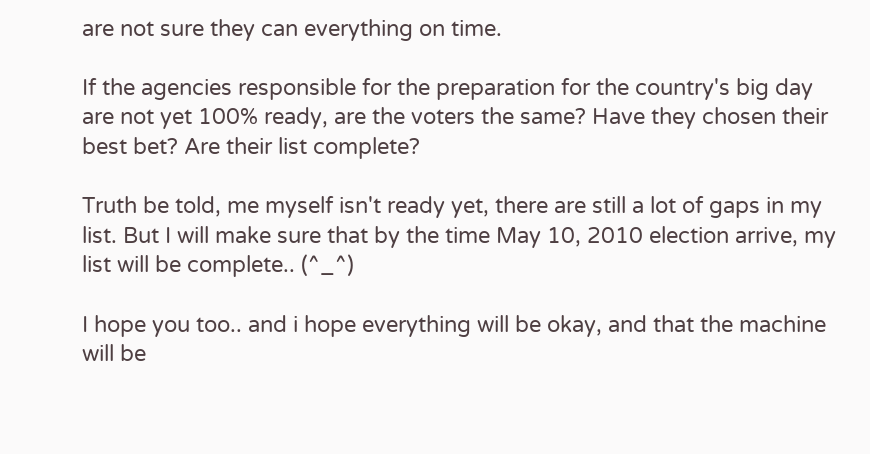are not sure they can everything on time.

If the agencies responsible for the preparation for the country's big day are not yet 100% ready, are the voters the same? Have they chosen their best bet? Are their list complete?

Truth be told, me myself isn't ready yet, there are still a lot of gaps in my list. But I will make sure that by the time May 10, 2010 election arrive, my list will be complete.. (^_^)

I hope you too.. and i hope everything will be okay, and that the machine will be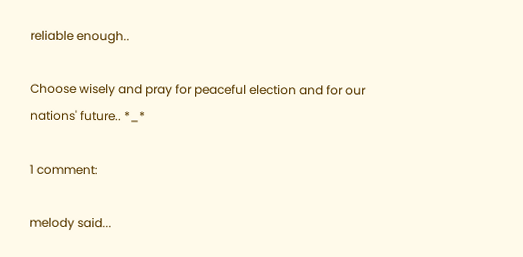reliable enough..

Choose wisely and pray for peaceful election and for our nations' future.. *_*

1 comment:

melody said...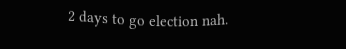2 days to go election nah.